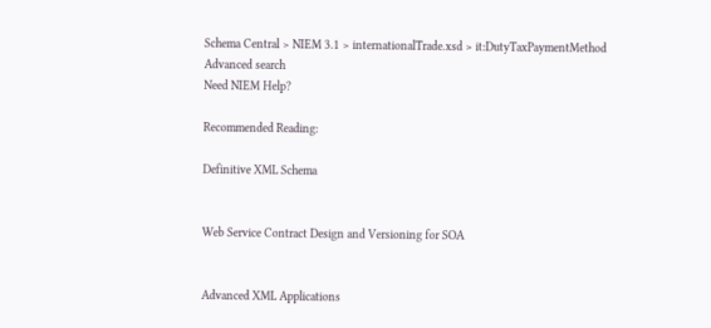Schema Central > NIEM 3.1 > internationalTrade.xsd > it:DutyTaxPaymentMethod
Advanced search
Need NIEM Help?

Recommended Reading:

Definitive XML Schema


Web Service Contract Design and Versioning for SOA


Advanced XML Applications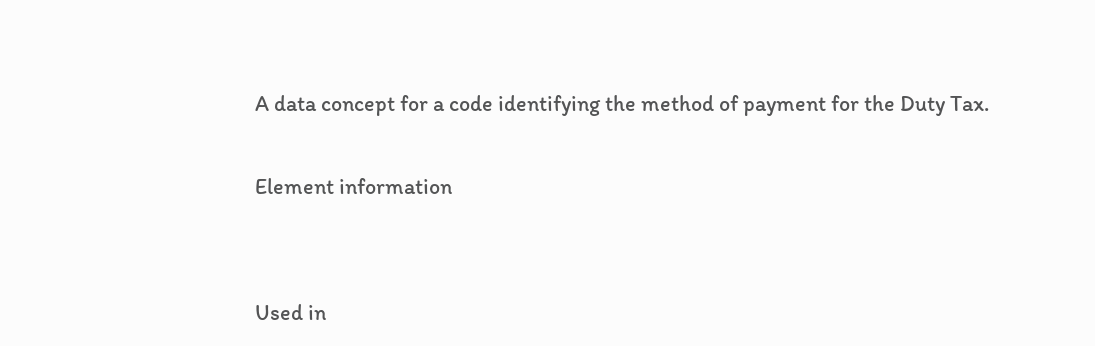A data concept for a code identifying the method of payment for the Duty Tax.

Element information


Used in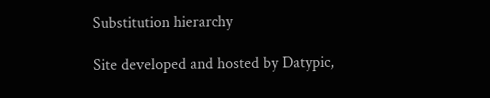Substitution hierarchy

Site developed and hosted by Datypic,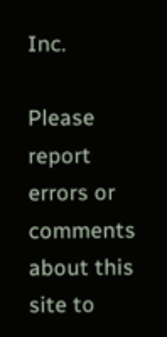Inc.

Please report errors or comments about this site to